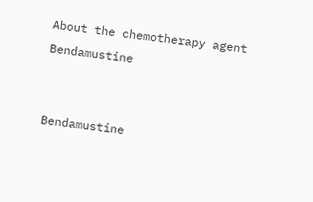About the chemotherapy agent Bendamustine


Bendamustine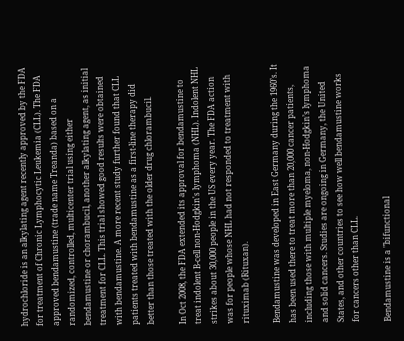hydrochloride is an alkylating agent recently approved by the FDA for treatment of Chronic Lymphocytic Leukemia (CLL). The FDA approved bendamustine (trade name Treanda) based on a randomized, controlled, multicenter trial using either bendamustine or chorambucil, another alkylating agent, as initial treatment for CLL. This trial showed good results were obtained with bendamustine. A more recent study further found that CLL patients treated with bendamustine as a first-line therapy did better than those treated with the older drug chlorambucil.

In Oct 2008, the FDA extended its approval for bendamustine to treat indolent B-cell non-Hodgkin's lymphoma (NHL). Indolent NHL strikes about 30,000 people in the US every year. The FDA action was for people whose NHL had not responded to treatment with rituximab (Rituxan).

Bendamustine was developed in East Germany during the 1960’s. It has been used there to treat more than 20,000 cancer patients, including those with multiple myeloma, non-Hodgkin’s lymphoma and solid cancers. Studies are ongoing in Germany, the United States, and other countries to see how well bendamustine works for cancers other than CLL.

Bendamustine is a "bifunctional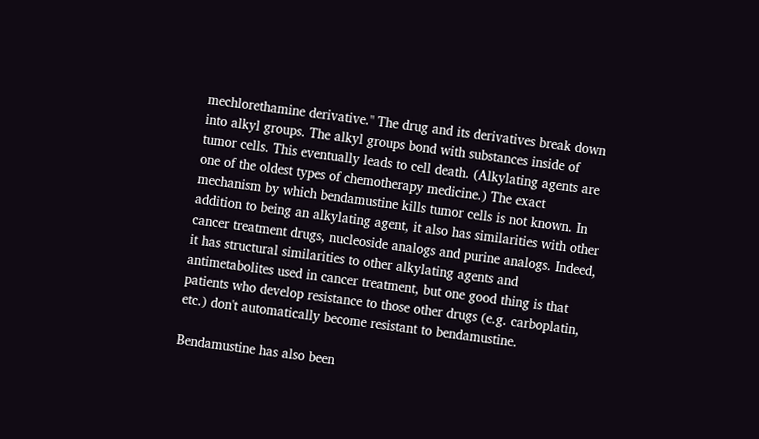mechlorethamine derivative." The drug and its derivatives break down into alkyl groups. The alkyl groups bond with substances inside of tumor cells. This eventually leads to cell death. (Alkylating agents are one of the oldest types of chemotherapy medicine.) The exact mechanism by which bendamustine kills tumor cells is not known. In addition to being an alkylating agent, it also has similarities with other cancer treatment drugs, nucleoside analogs and purine analogs. Indeed, it has structural similarities to other alkylating agents and antimetabolites used in cancer treatment, but one good thing is that patients who develop resistance to those other drugs (e.g. carboplatin, etc.) don't automatically become resistant to bendamustine.

Bendamustine has also been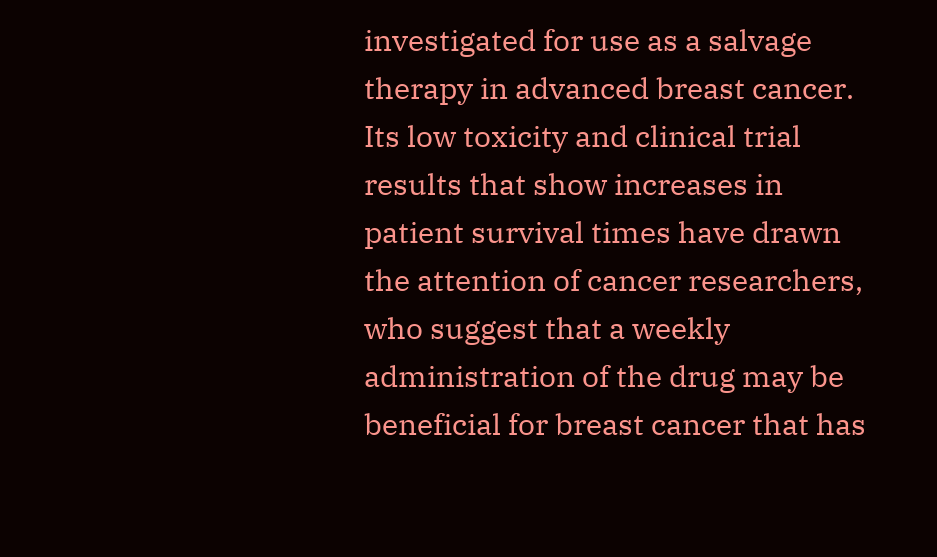investigated for use as a salvage therapy in advanced breast cancer. Its low toxicity and clinical trial results that show increases in patient survival times have drawn the attention of cancer researchers, who suggest that a weekly administration of the drug may be beneficial for breast cancer that has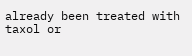already been treated with taxol or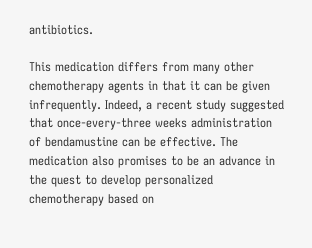antibiotics.

This medication differs from many other chemotherapy agents in that it can be given infrequently. Indeed, a recent study suggested that once-every-three weeks administration of bendamustine can be effective. The medication also promises to be an advance in the quest to develop personalized chemotherapy based on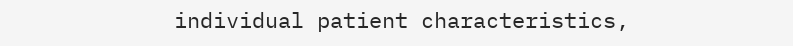individual patient characteristics,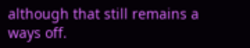although that still remains a ways off.